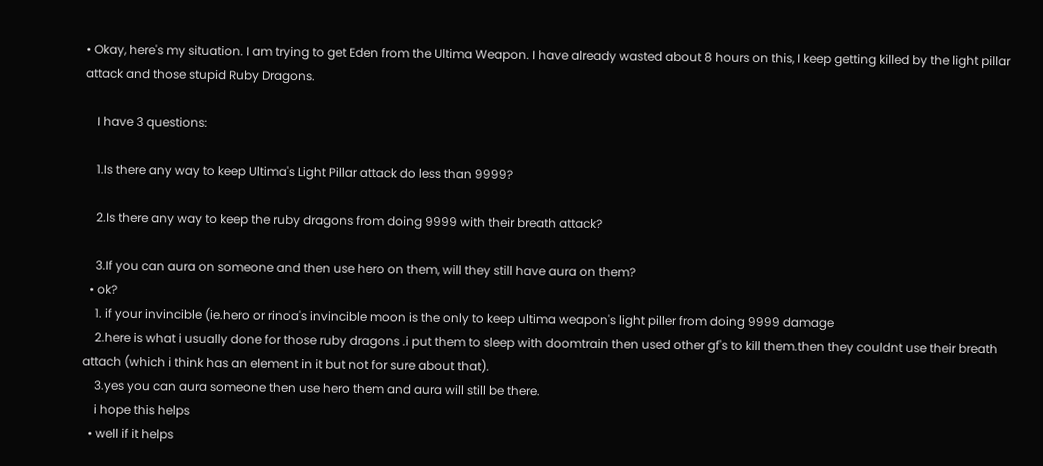• Okay, here's my situation. I am trying to get Eden from the Ultima Weapon. I have already wasted about 8 hours on this, I keep getting killed by the light pillar attack and those stupid Ruby Dragons.

    I have 3 questions:

    1.Is there any way to keep Ultima's Light Pillar attack do less than 9999?

    2.Is there any way to keep the ruby dragons from doing 9999 with their breath attack?

    3.If you can aura on someone and then use hero on them, will they still have aura on them?
  • ok?
    1. if your invincible (ie.hero or rinoa's invincible moon is the only to keep ultima weapon's light piller from doing 9999 damage
    2.here is what i usually done for those ruby dragons .i put them to sleep with doomtrain then used other gf's to kill them.then they couldnt use their breath attach (which i think has an element in it but not for sure about that).
    3.yes you can aura someone then use hero them and aura will still be there.
    i hope this helps
  • well if it helps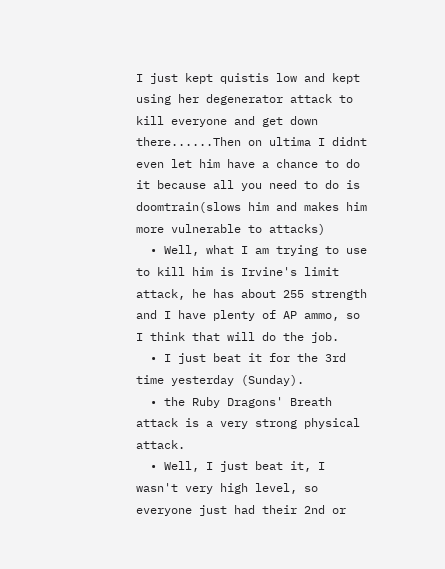I just kept quistis low and kept using her degenerator attack to kill everyone and get down there......Then on ultima I didnt even let him have a chance to do it because all you need to do is doomtrain(slows him and makes him more vulnerable to attacks)
  • Well, what I am trying to use to kill him is Irvine's limit attack, he has about 255 strength and I have plenty of AP ammo, so I think that will do the job.
  • I just beat it for the 3rd time yesterday (Sunday).
  • the Ruby Dragons' Breath attack is a very strong physical attack.
  • Well, I just beat it, I wasn't very high level, so everyone just had their 2nd or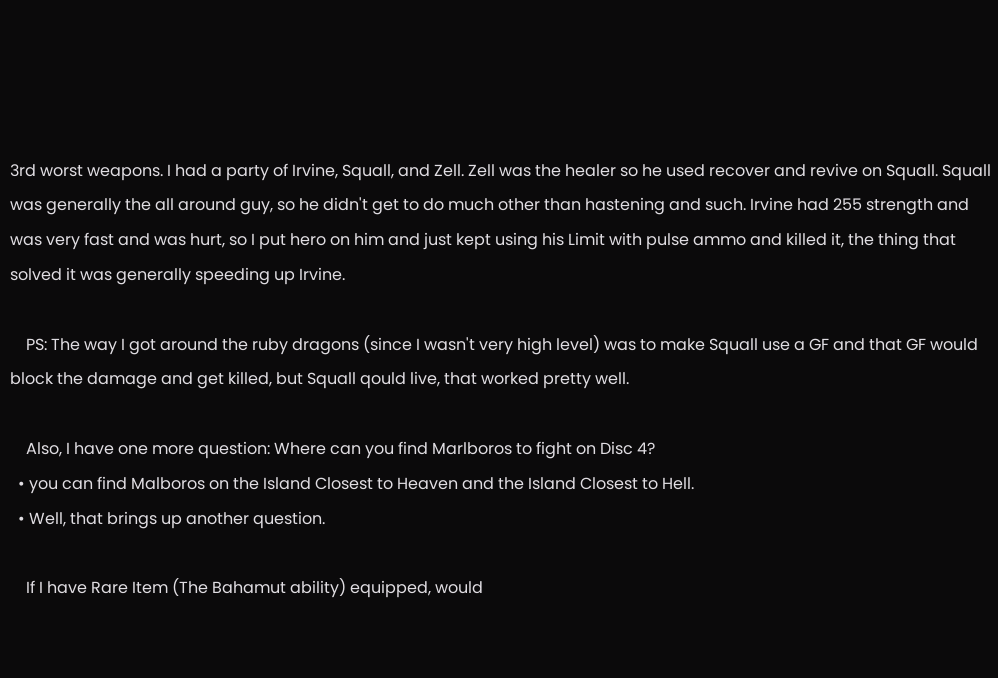3rd worst weapons. I had a party of Irvine, Squall, and Zell. Zell was the healer so he used recover and revive on Squall. Squall was generally the all around guy, so he didn't get to do much other than hastening and such. Irvine had 255 strength and was very fast and was hurt, so I put hero on him and just kept using his Limit with pulse ammo and killed it, the thing that solved it was generally speeding up Irvine.

    PS: The way I got around the ruby dragons (since I wasn't very high level) was to make Squall use a GF and that GF would block the damage and get killed, but Squall qould live, that worked pretty well.

    Also, I have one more question: Where can you find Marlboros to fight on Disc 4?
  • you can find Malboros on the Island Closest to Heaven and the Island Closest to Hell.
  • Well, that brings up another question.

    If I have Rare Item (The Bahamut ability) equipped, would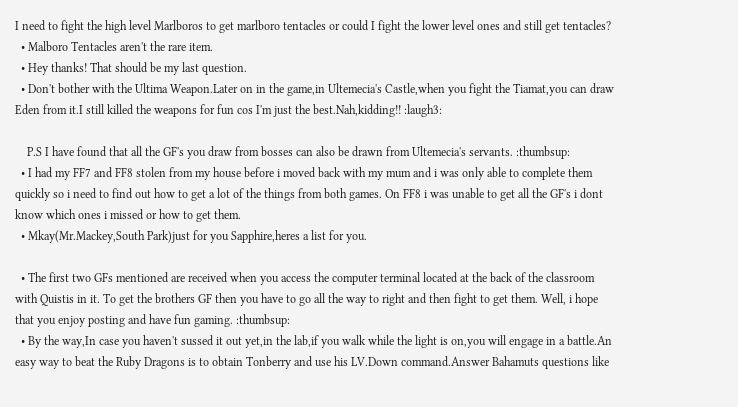I need to fight the high level Marlboros to get marlboro tentacles or could I fight the lower level ones and still get tentacles?
  • Malboro Tentacles aren't the rare item.
  • Hey thanks! That should be my last question.
  • Don't bother with the Ultima Weapon.Later on in the game,in Ultemecia's Castle,when you fight the Tiamat,you can draw Eden from it.I still killed the weapons for fun cos I'm just the best.Nah,kidding!! :laugh3:

    P.S I have found that all the GF's you draw from bosses can also be drawn from Ultemecia's servants. :thumbsup:
  • I had my FF7 and FF8 stolen from my house before i moved back with my mum and i was only able to complete them quickly so i need to find out how to get a lot of the things from both games. On FF8 i was unable to get all the GF's i dont know which ones i missed or how to get them.
  • Mkay(Mr.Mackey,South Park)just for you Sapphire,heres a list for you.

  • The first two GFs mentioned are received when you access the computer terminal located at the back of the classroom with Quistis in it. To get the brothers GF then you have to go all the way to right and then fight to get them. Well, i hope that you enjoy posting and have fun gaming. :thumbsup:
  • By the way,In case you haven't sussed it out yet,in the lab,if you walk while the light is on,you will engage in a battle.An easy way to beat the Ruby Dragons is to obtain Tonberry and use his LV.Down command.Answer Bahamuts questions like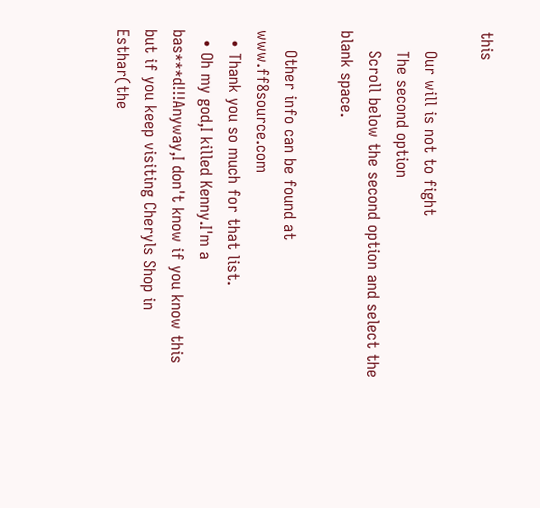this

    Our will is not to fight
    The second option
    Scroll below the second option and select the blank space.

    Other info can be found at www.ff8source.com
  • Thank you so much for that list.
  • Oh my god,I killed Kenny.I'm a bas***d!!!Anyway,I don't know if you know this but if you keep visiting Cheryls Shop in Esthar(the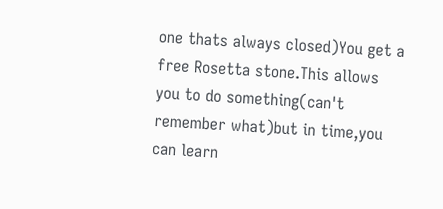one thats always closed)You get a free Rosetta stone.This allows you to do something(can't remember what)but in time,you can learn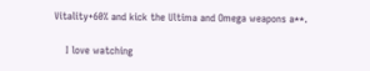Vitality+60% and kick the Ultima and Omega weapons a**.

    I love watching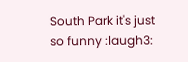South Park it's just so funny :laugh3: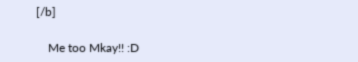[/b]

    Me too Mkay!! :D